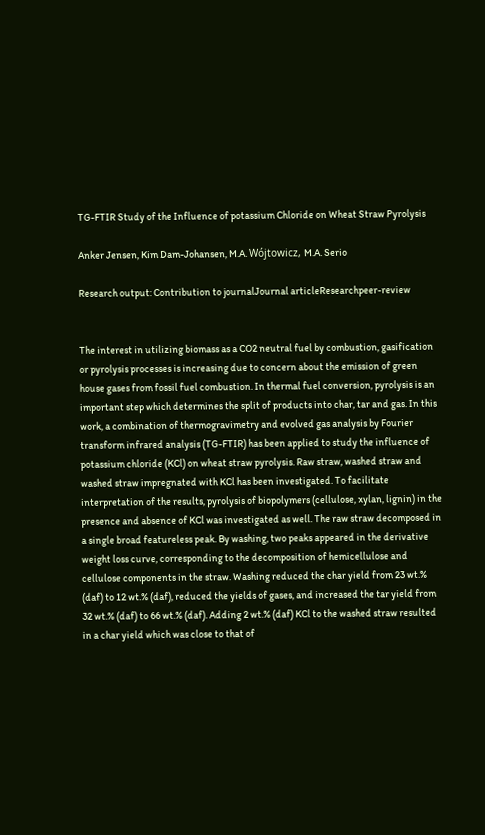TG-FTIR Study of the Influence of potassium Chloride on Wheat Straw Pyrolysis

Anker Jensen, Kim Dam-Johansen, M.A. Wójtowicz, M.A. Serio

Research output: Contribution to journalJournal articleResearchpeer-review


The interest in utilizing biomass as a CO2 neutral fuel by combustion, gasification or pyrolysis processes is increasing due to concern about the emission of green house gases from fossil fuel combustion. In thermal fuel conversion, pyrolysis is an important step which determines the split of products into char, tar and gas. In this work, a combination of thermogravimetry and evolved gas analysis by Fourier transform infrared analysis (TG-FTIR) has been applied to study the influence of potassium chloride (KCl) on wheat straw pyrolysis. Raw straw, washed straw and washed straw impregnated with KCl has been investigated. To facilitate interpretation of the results, pyrolysis of biopolymers (cellulose, xylan, lignin) in the presence and absence of KCl was investigated as well. The raw straw decomposed in a single broad featureless peak. By washing, two peaks appeared in the derivative weight loss curve, corresponding to the decomposition of hemicellulose and cellulose components in the straw. Washing reduced the char yield from 23 wt.% (daf) to 12 wt.% (daf), reduced the yields of gases, and increased the tar yield from 32 wt.% (daf) to 66 wt.% (daf). Adding 2 wt.% (daf) KCl to the washed straw resulted in a char yield which was close to that of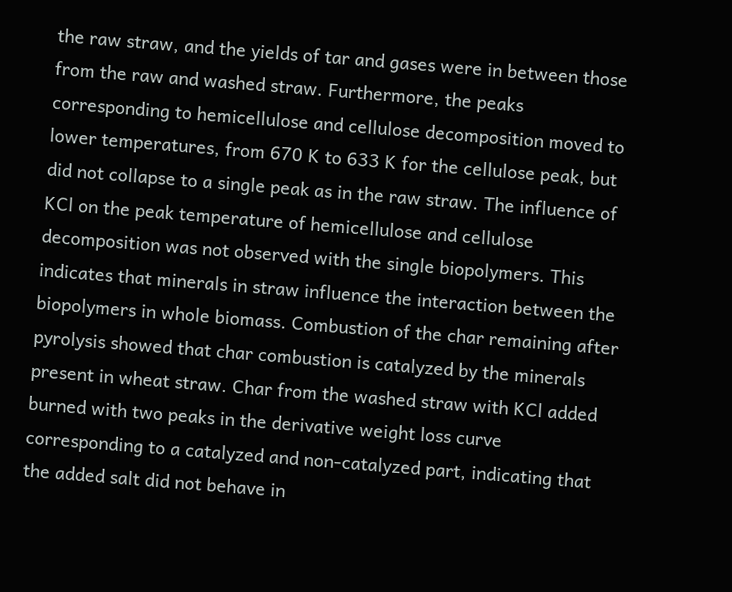the raw straw, and the yields of tar and gases were in between those from the raw and washed straw. Furthermore, the peaks corresponding to hemicellulose and cellulose decomposition moved to lower temperatures, from 670 K to 633 K for the cellulose peak, but did not collapse to a single peak as in the raw straw. The influence of KCl on the peak temperature of hemicellulose and cellulose decomposition was not observed with the single biopolymers. This indicates that minerals in straw influence the interaction between the biopolymers in whole biomass. Combustion of the char remaining after pyrolysis showed that char combustion is catalyzed by the minerals present in wheat straw. Char from the washed straw with KCl added burned with two peaks in the derivative weight loss curve corresponding to a catalyzed and non-catalyzed part, indicating that the added salt did not behave in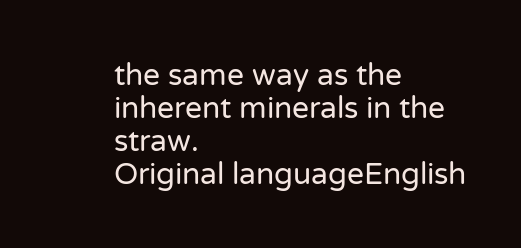the same way as the inherent minerals in the straw.
Original languageEnglish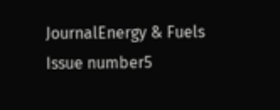JournalEnergy & Fuels
Issue number5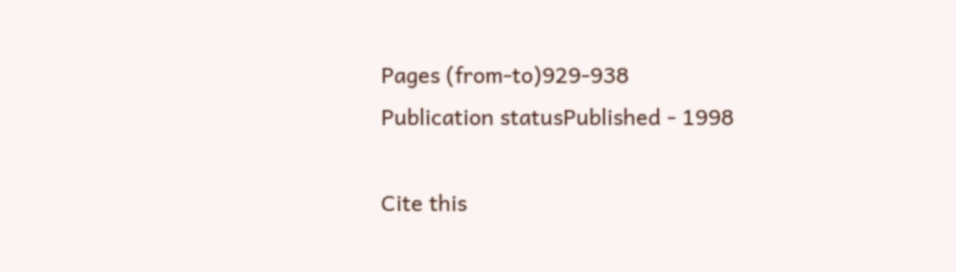Pages (from-to)929-938
Publication statusPublished - 1998

Cite this